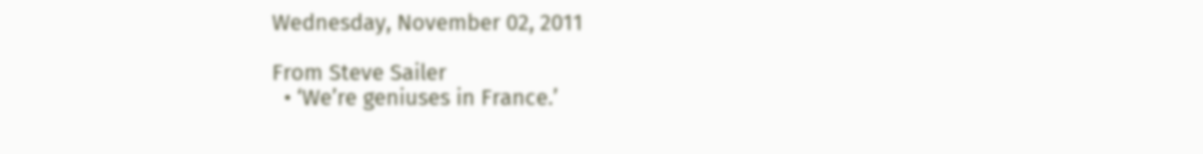Wednesday, November 02, 2011

From Steve Sailer
  • ‘We’re geniuses in France.’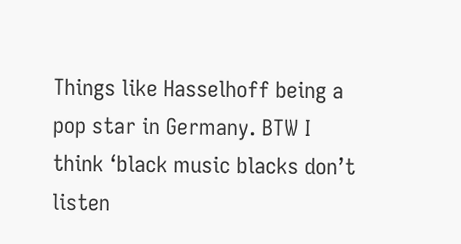Things like Hasselhoff being a pop star in Germany. BTW I think ‘black music blacks don’t listen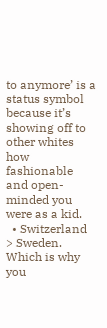to anymore’ is a status symbol because it’s showing off to other whites how fashionable and open-minded you were as a kid.
  • Switzerland > Sweden. Which is why you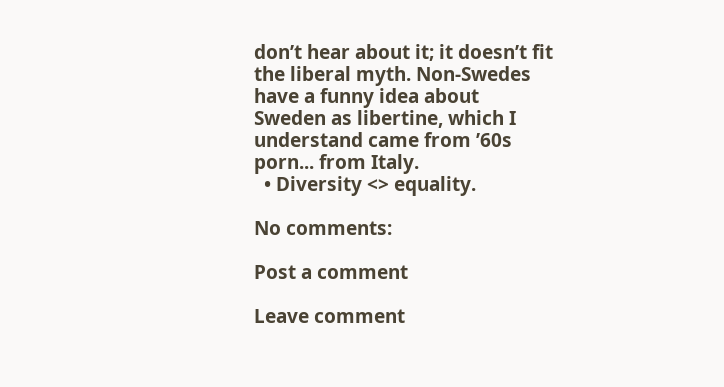don’t hear about it; it doesn’t fit the liberal myth. Non-Swedes have a funny idea about Sweden as libertine, which I understand came from ’60s porn... from Italy.
  • Diversity <> equality.

No comments:

Post a comment

Leave comment